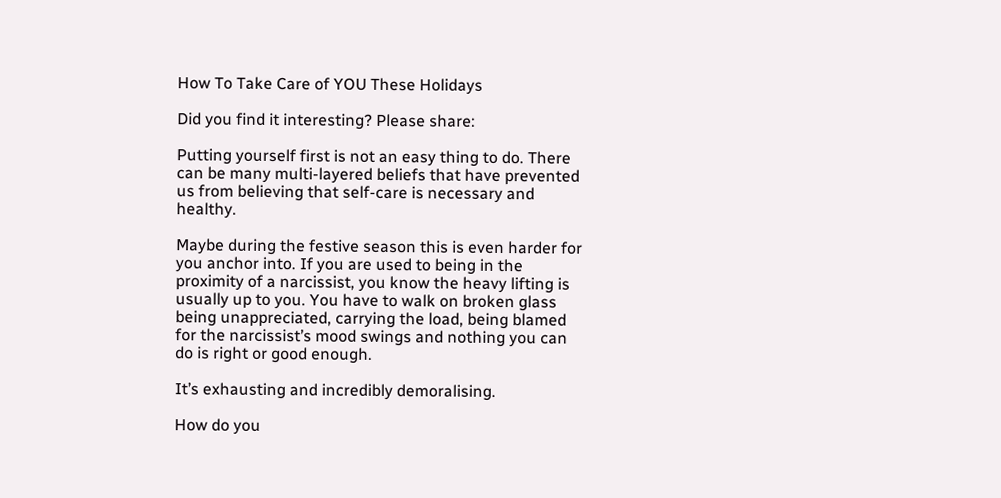How To Take Care of YOU These Holidays

Did you find it interesting? Please share:

Putting yourself first is not an easy thing to do. There can be many multi-layered beliefs that have prevented us from believing that self-care is necessary and healthy.

Maybe during the festive season this is even harder for you anchor into. If you are used to being in the proximity of a narcissist, you know the heavy lifting is usually up to you. You have to walk on broken glass being unappreciated, carrying the load, being blamed for the narcissist’s mood swings and nothing you can do is right or good enough.

It’s exhausting and incredibly demoralising.

How do you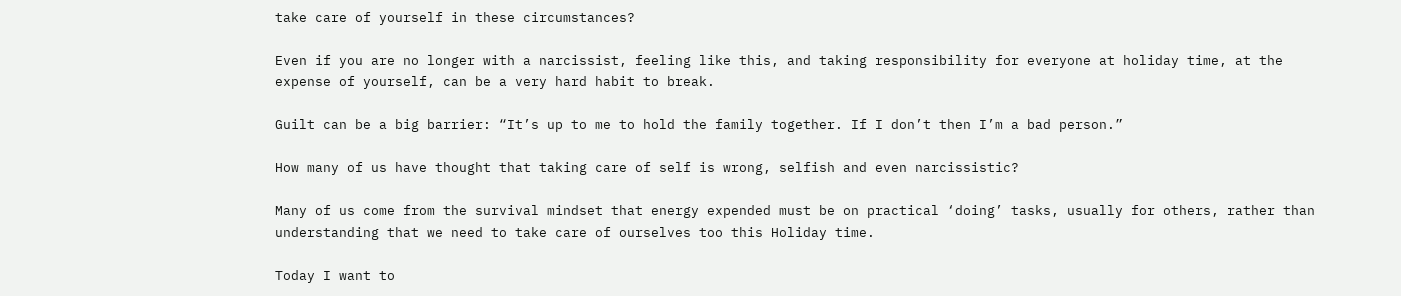take care of yourself in these circumstances?

Even if you are no longer with a narcissist, feeling like this, and taking responsibility for everyone at holiday time, at the expense of yourself, can be a very hard habit to break.

Guilt can be a big barrier: “It’s up to me to hold the family together. If I don’t then I’m a bad person.”

How many of us have thought that taking care of self is wrong, selfish and even narcissistic?

Many of us come from the survival mindset that energy expended must be on practical ‘doing’ tasks, usually for others, rather than understanding that we need to take care of ourselves too this Holiday time.

Today I want to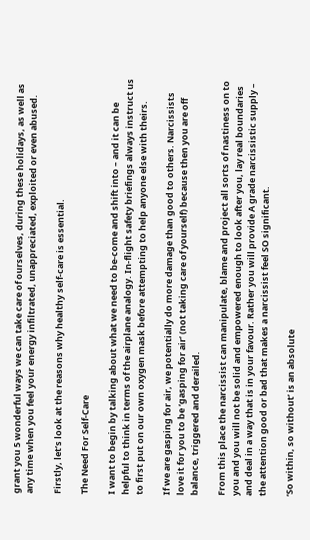grant you 5 wonderful ways we can take care of ourselves, during these holidays, as well as any time when you feel your energy infiltrated, unappreciated, exploited or even abused.

Firstly, let’s look at the reasons why healthy self-care is essential.

The Need For Self-Care

I want to begin by talking about what we need to be-come and shift into – and it can be helpful to think in terms of the airplane analogy. In-flight safety briefings always instruct us to first put on our own oxygen mask before attempting to help anyone else with theirs.

If we are gasping for air, we potentially do more damage than good to others. Narcissists love it for you to be ‘gasping for air’ (not taking care of yourself) because then you are off balance, triggered and derailed.

From this place the narcissist can manipulate, blame and project all sorts of nastiness on to you and you will not be solid and empowered enough to look after you, lay real boundaries and deal in a way that is in your favour. Rather you will provide A grade narcissistic supply – the attention good or bad that makes a narcissist feel SO significant.

‘So within, so without’ is an absolute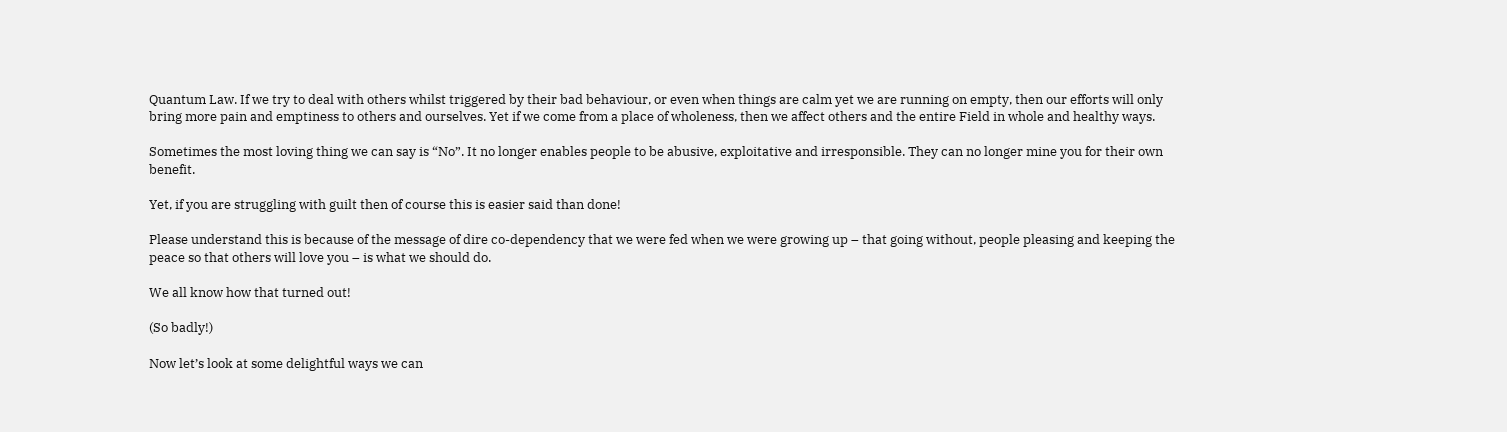Quantum Law. If we try to deal with others whilst triggered by their bad behaviour, or even when things are calm yet we are running on empty, then our efforts will only bring more pain and emptiness to others and ourselves. Yet if we come from a place of wholeness, then we affect others and the entire Field in whole and healthy ways.

Sometimes the most loving thing we can say is “No”. It no longer enables people to be abusive, exploitative and irresponsible. They can no longer mine you for their own benefit.

Yet, if you are struggling with guilt then of course this is easier said than done!

Please understand this is because of the message of dire co-dependency that we were fed when we were growing up – that going without, people pleasing and keeping the peace so that others will love you – is what we should do.

We all know how that turned out!

(So badly!)

Now let’s look at some delightful ways we can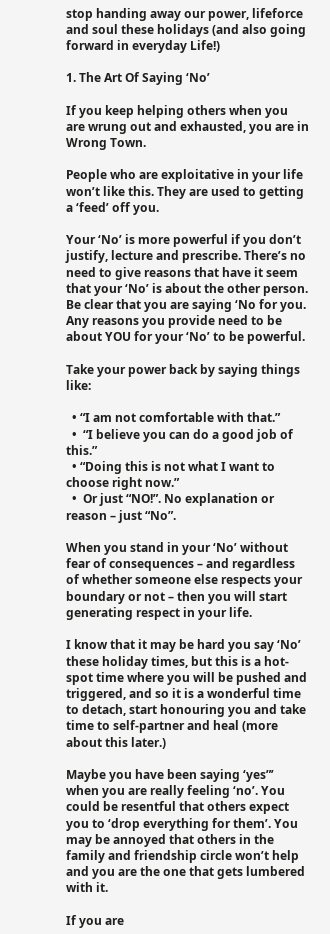stop handing away our power, lifeforce and soul these holidays (and also going forward in everyday Life!)

1. The Art Of Saying ‘No’

If you keep helping others when you are wrung out and exhausted, you are in Wrong Town.

People who are exploitative in your life won’t like this. They are used to getting a ‘feed’ off you.

Your ‘No’ is more powerful if you don’t justify, lecture and prescribe. There’s no need to give reasons that have it seem that your ‘No’ is about the other person. Be clear that you are saying ‘No for you. Any reasons you provide need to be about YOU for your ‘No’ to be powerful.

Take your power back by saying things like:

  • “I am not comfortable with that.”
  •  “I believe you can do a good job of this.”
  • “Doing this is not what I want to choose right now.”
  •  Or just “NO!”. No explanation or reason – just “No”.

When you stand in your ‘No’ without fear of consequences – and regardless of whether someone else respects your boundary or not – then you will start generating respect in your life.

I know that it may be hard you say ‘No’ these holiday times, but this is a hot-spot time where you will be pushed and triggered, and so it is a wonderful time to detach, start honouring you and take time to self-partner and heal (more about this later.)

Maybe you have been saying ‘yes”’ when you are really feeling ‘no’. You could be resentful that others expect you to ‘drop everything for them’. You may be annoyed that others in the family and friendship circle won’t help and you are the one that gets lumbered with it.

If you are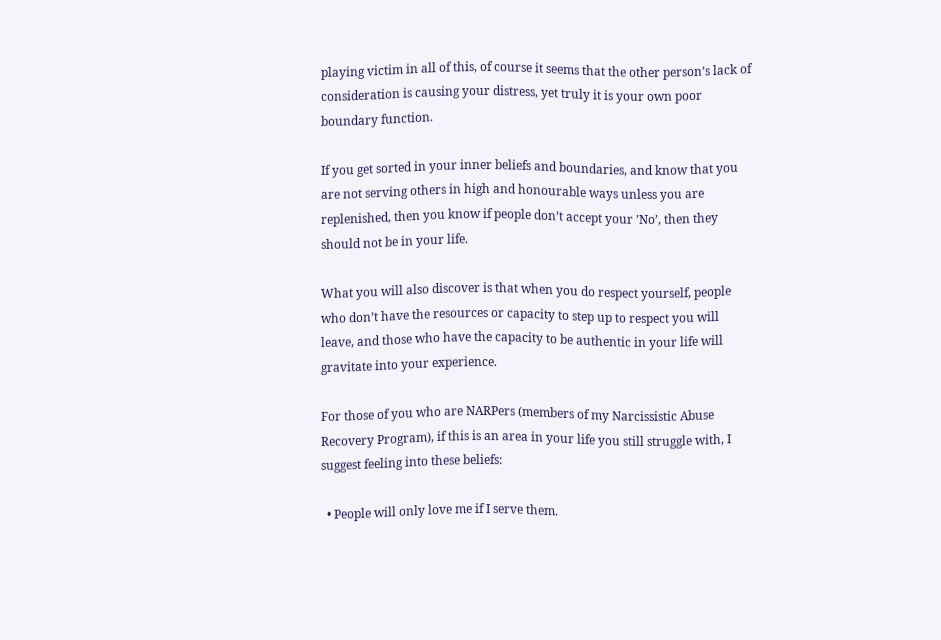playing victim in all of this, of course it seems that the other person’s lack of consideration is causing your distress, yet truly it is your own poor boundary function.

If you get sorted in your inner beliefs and boundaries, and know that you are not serving others in high and honourable ways unless you are replenished, then you know if people don’t accept your ’No’, then they should not be in your life.

What you will also discover is that when you do respect yourself, people who don’t have the resources or capacity to step up to respect you will leave, and those who have the capacity to be authentic in your life will gravitate into your experience.

For those of you who are NARPers (members of my Narcissistic Abuse Recovery Program), if this is an area in your life you still struggle with, I suggest feeling into these beliefs:

  • People will only love me if I serve them.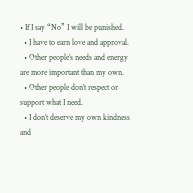• If I say “No” I will be punished.
  • I have to earn love and approval.
  • Other people’s needs and energy are more important than my own.
  • Other people don’t respect or support what I need.
  • I don’t deserve my own kindness and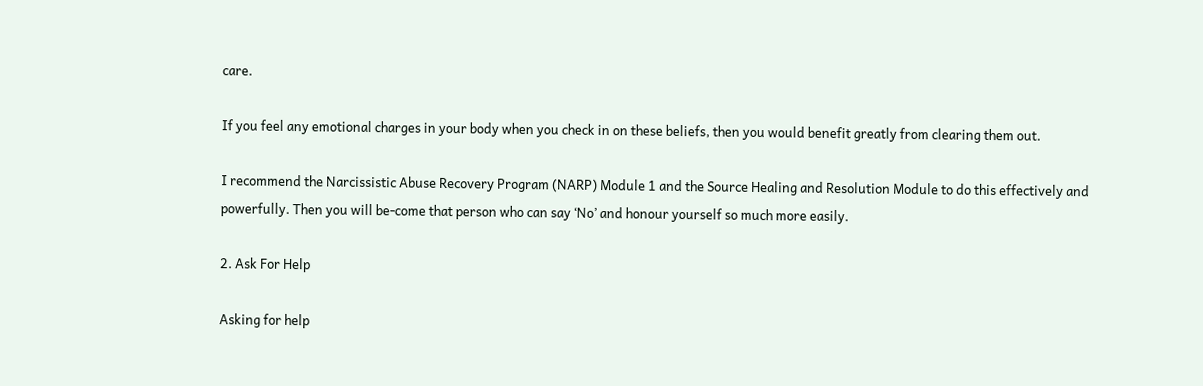care.

If you feel any emotional charges in your body when you check in on these beliefs, then you would benefit greatly from clearing them out.

I recommend the Narcissistic Abuse Recovery Program (NARP) Module 1 and the Source Healing and Resolution Module to do this effectively and powerfully. Then you will be-come that person who can say ‘No’ and honour yourself so much more easily.

2. Ask For Help

Asking for help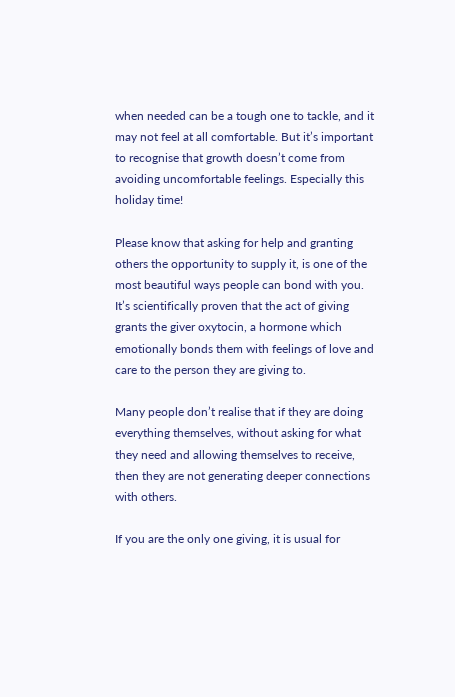when needed can be a tough one to tackle, and it may not feel at all comfortable. But it’s important to recognise that growth doesn’t come from avoiding uncomfortable feelings. Especially this holiday time!

Please know that asking for help and granting others the opportunity to supply it, is one of the most beautiful ways people can bond with you. It’s scientifically proven that the act of giving grants the giver oxytocin, a hormone which emotionally bonds them with feelings of love and care to the person they are giving to.

Many people don’t realise that if they are doing everything themselves, without asking for what they need and allowing themselves to receive, then they are not generating deeper connections with others.

If you are the only one giving, it is usual for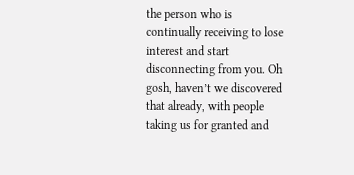the person who is continually receiving to lose interest and start disconnecting from you. Oh gosh, haven’t we discovered that already, with people taking us for granted and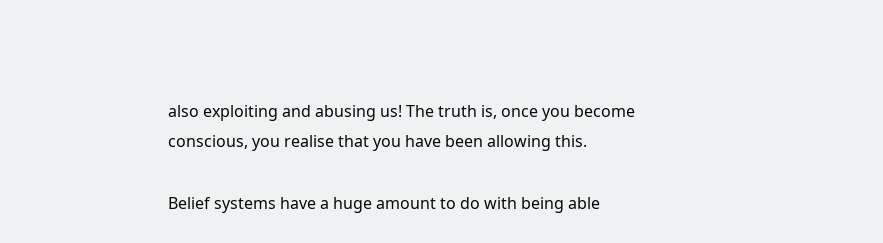also exploiting and abusing us! The truth is, once you become conscious, you realise that you have been allowing this.

Belief systems have a huge amount to do with being able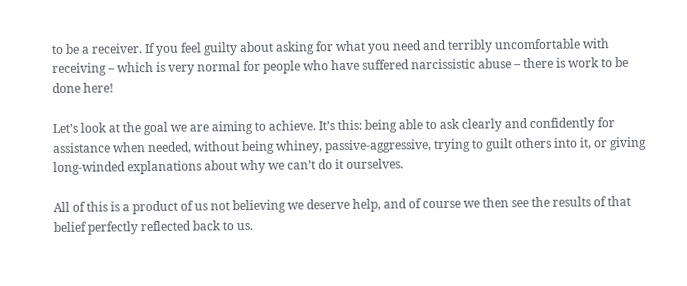to be a receiver. If you feel guilty about asking for what you need and terribly uncomfortable with receiving – which is very normal for people who have suffered narcissistic abuse – there is work to be done here!

Let’s look at the goal we are aiming to achieve. It’s this: being able to ask clearly and confidently for assistance when needed, without being whiney, passive-aggressive, trying to guilt others into it, or giving long-winded explanations about why we can’t do it ourselves.

All of this is a product of us not believing we deserve help, and of course we then see the results of that belief perfectly reflected back to us.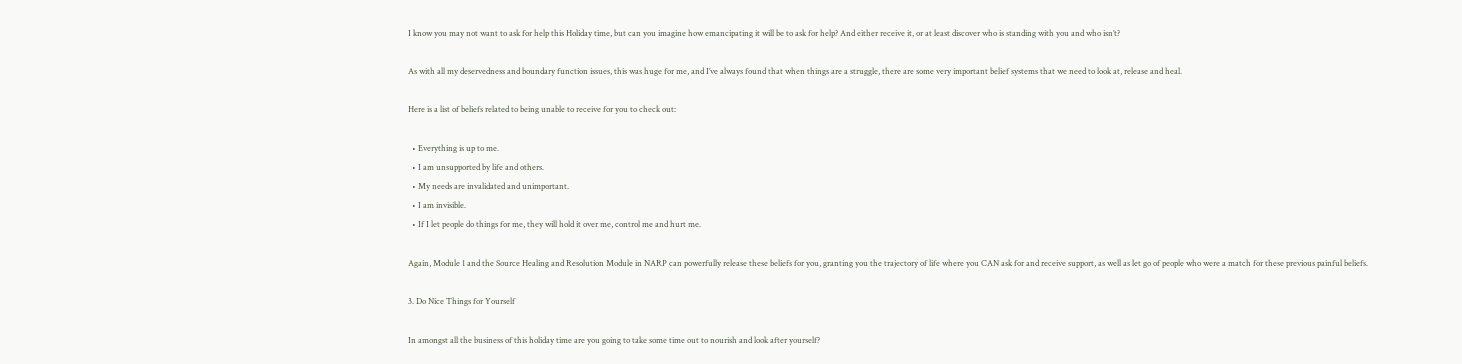I know you may not want to ask for help this Holiday time, but can you imagine how emancipating it will be to ask for help? And either receive it, or at least discover who is standing with you and who isn’t?

As with all my deservedness and boundary function issues, this was huge for me, and I’ve always found that when things are a struggle, there are some very important belief systems that we need to look at, release and heal.

Here is a list of beliefs related to being unable to receive for you to check out:

  • Everything is up to me.
  • I am unsupported by life and others.
  • My needs are invalidated and unimportant.
  • I am invisible.
  • If I let people do things for me, they will hold it over me, control me and hurt me.

Again, Module 1 and the Source Healing and Resolution Module in NARP can powerfully release these beliefs for you, granting you the trajectory of life where you CAN ask for and receive support, as well as let go of people who were a match for these previous painful beliefs.

3. Do Nice Things for Yourself

In amongst all the business of this holiday time are you going to take some time out to nourish and look after yourself?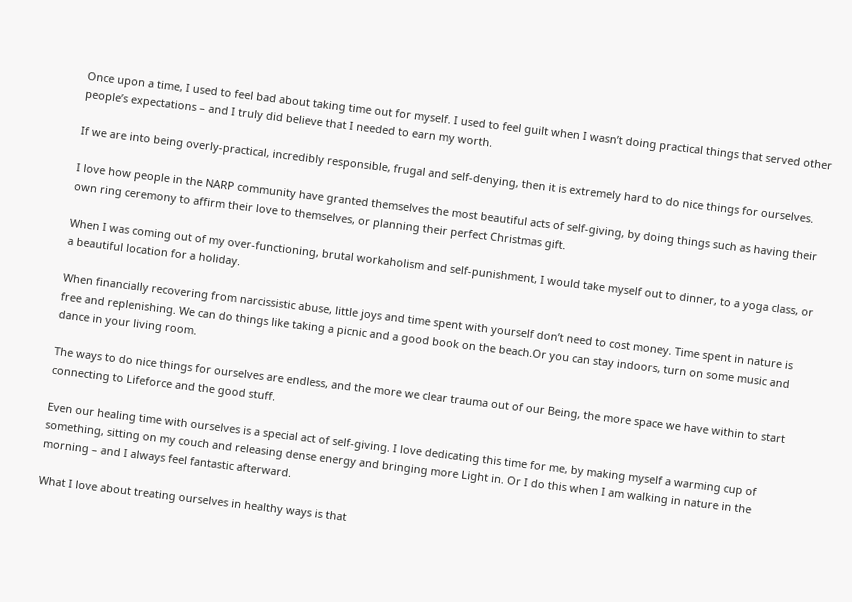Once upon a time, I used to feel bad about taking time out for myself. I used to feel guilt when I wasn’t doing practical things that served other people’s expectations – and I truly did believe that I needed to earn my worth.

If we are into being overly-practical, incredibly responsible, frugal and self-denying, then it is extremely hard to do nice things for ourselves.

I love how people in the NARP community have granted themselves the most beautiful acts of self-giving, by doing things such as having their own ring ceremony to affirm their love to themselves, or planning their perfect Christmas gift.

When I was coming out of my over-functioning, brutal workaholism and self-punishment, I would take myself out to dinner, to a yoga class, or a beautiful location for a holiday.

When financially recovering from narcissistic abuse, little joys and time spent with yourself don’t need to cost money. Time spent in nature is free and replenishing. We can do things like taking a picnic and a good book on the beach.Or you can stay indoors, turn on some music and dance in your living room.

The ways to do nice things for ourselves are endless, and the more we clear trauma out of our Being, the more space we have within to start connecting to Lifeforce and the good stuff.

Even our healing time with ourselves is a special act of self-giving. I love dedicating this time for me, by making myself a warming cup of something, sitting on my couch and releasing dense energy and bringing more Light in. Or I do this when I am walking in nature in the morning – and I always feel fantastic afterward.

What I love about treating ourselves in healthy ways is that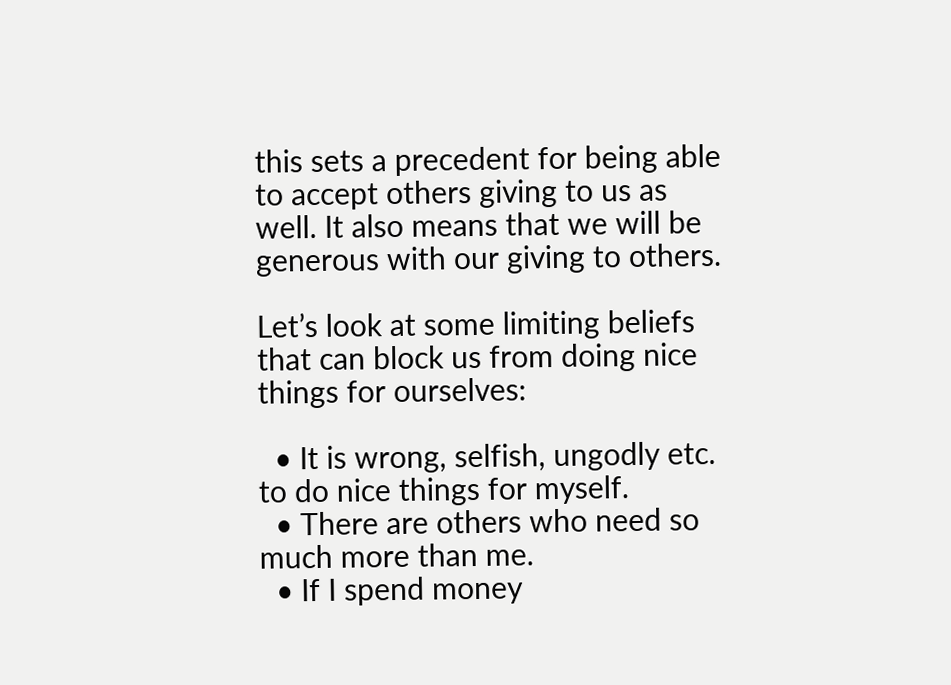this sets a precedent for being able to accept others giving to us as well. It also means that we will be generous with our giving to others.

Let’s look at some limiting beliefs that can block us from doing nice things for ourselves:

  • It is wrong, selfish, ungodly etc. to do nice things for myself.
  • There are others who need so much more than me.
  • If I spend money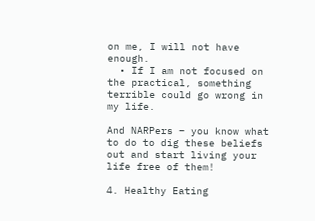on me, I will not have enough.
  • If I am not focused on the practical, something terrible could go wrong in my life.

And NARPers – you know what to do to dig these beliefs out and start living your life free of them!

4. Healthy Eating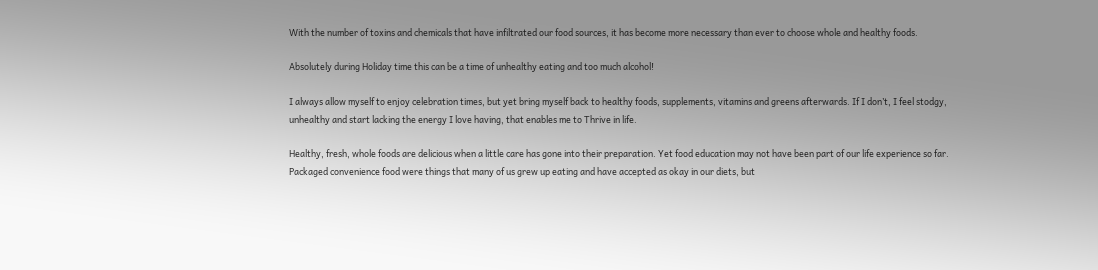With the number of toxins and chemicals that have infiltrated our food sources, it has become more necessary than ever to choose whole and healthy foods.

Absolutely during Holiday time this can be a time of unhealthy eating and too much alcohol!

I always allow myself to enjoy celebration times, but yet bring myself back to healthy foods, supplements, vitamins and greens afterwards. If I don’t, I feel stodgy, unhealthy and start lacking the energy I love having, that enables me to Thrive in life.

Healthy, fresh, whole foods are delicious when a little care has gone into their preparation. Yet food education may not have been part of our life experience so far. Packaged convenience food were things that many of us grew up eating and have accepted as okay in our diets, but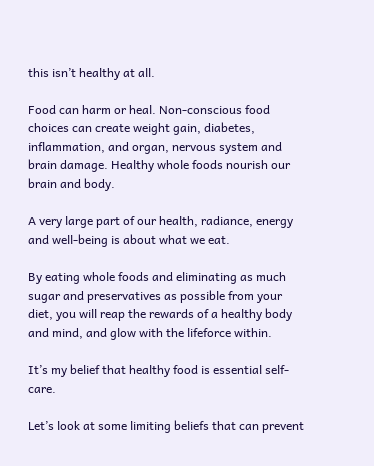this isn’t healthy at all.

Food can harm or heal. Non-conscious food choices can create weight gain, diabetes, inflammation, and organ, nervous system and brain damage. Healthy whole foods nourish our brain and body.

A very large part of our health, radiance, energy and well-being is about what we eat.

By eating whole foods and eliminating as much sugar and preservatives as possible from your diet, you will reap the rewards of a healthy body and mind, and glow with the lifeforce within.

It’s my belief that healthy food is essential self-care.

Let’s look at some limiting beliefs that can prevent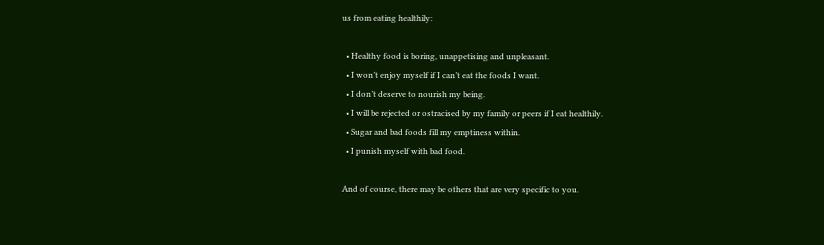us from eating healthily:

  • Healthy food is boring, unappetising and unpleasant.
  • I won’t enjoy myself if I can’t eat the foods I want.
  • I don’t deserve to nourish my being.
  • I will be rejected or ostracised by my family or peers if I eat healthily.
  • Sugar and bad foods fill my emptiness within.
  • I punish myself with bad food.

And of course, there may be others that are very specific to you.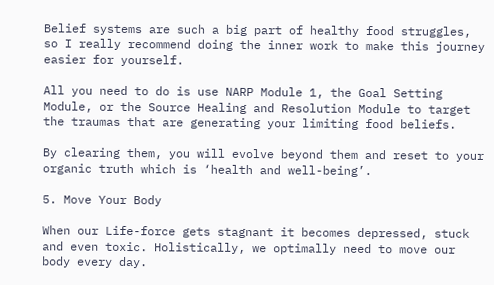Belief systems are such a big part of healthy food struggles, so I really recommend doing the inner work to make this journey easier for yourself.

All you need to do is use NARP Module 1, the Goal Setting Module, or the Source Healing and Resolution Module to target the traumas that are generating your limiting food beliefs.

By clearing them, you will evolve beyond them and reset to your organic truth which is ‘health and well-being’.

5. Move Your Body

When our Life-force gets stagnant it becomes depressed, stuck and even toxic. Holistically, we optimally need to move our body every day.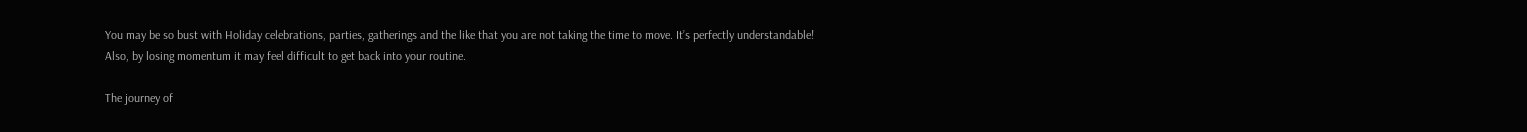You may be so bust with Holiday celebrations, parties, gatherings and the like that you are not taking the time to move. It’s perfectly understandable! Also, by losing momentum it may feel difficult to get back into your routine.

The journey of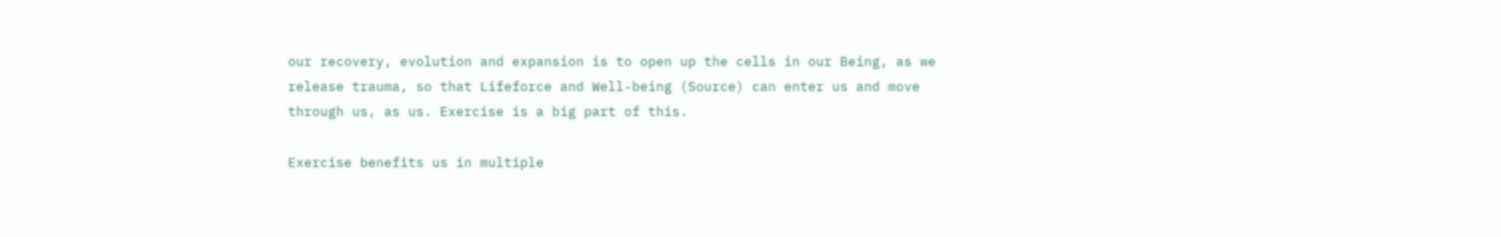our recovery, evolution and expansion is to open up the cells in our Being, as we release trauma, so that Lifeforce and Well-being (Source) can enter us and move through us, as us. Exercise is a big part of this.

Exercise benefits us in multiple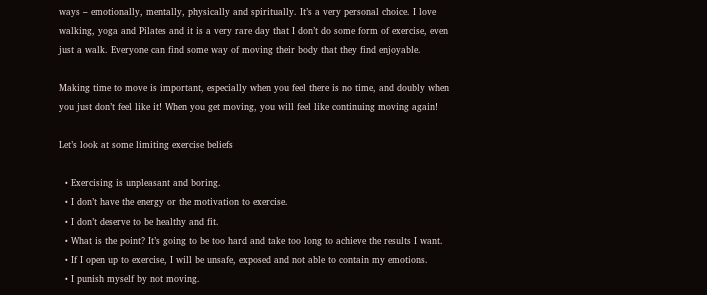ways – emotionally, mentally, physically and spiritually. It’s a very personal choice. I love walking, yoga and Pilates and it is a very rare day that I don’t do some form of exercise, even just a walk. Everyone can find some way of moving their body that they find enjoyable.

Making time to move is important, especially when you feel there is no time, and doubly when you just don’t feel like it! When you get moving, you will feel like continuing moving again!

Let’s look at some limiting exercise beliefs

  • Exercising is unpleasant and boring.
  • I don’t have the energy or the motivation to exercise.
  • I don’t deserve to be healthy and fit.
  • What is the point? It’s going to be too hard and take too long to achieve the results I want.
  • If I open up to exercise, I will be unsafe, exposed and not able to contain my emotions.
  • I punish myself by not moving.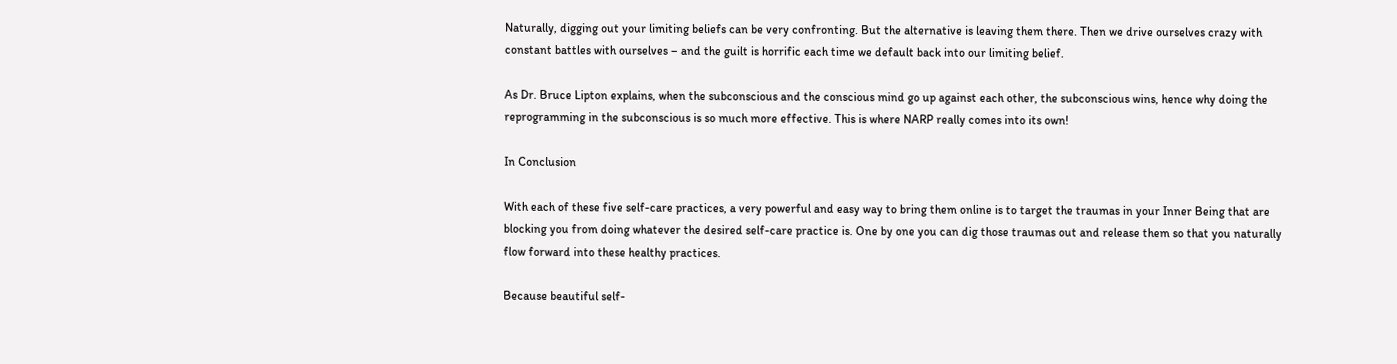Naturally, digging out your limiting beliefs can be very confronting. But the alternative is leaving them there. Then we drive ourselves crazy with constant battles with ourselves – and the guilt is horrific each time we default back into our limiting belief.

As Dr. Bruce Lipton explains, when the subconscious and the conscious mind go up against each other, the subconscious wins, hence why doing the reprogramming in the subconscious is so much more effective. This is where NARP really comes into its own!

In Conclusion

With each of these five self-care practices, a very powerful and easy way to bring them online is to target the traumas in your Inner Being that are blocking you from doing whatever the desired self-care practice is. One by one you can dig those traumas out and release them so that you naturally flow forward into these healthy practices.

Because beautiful self-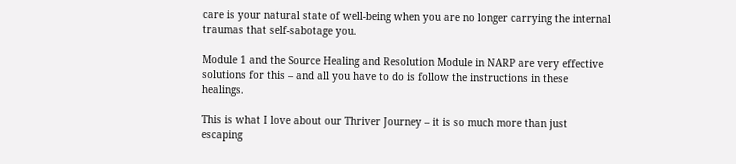care is your natural state of well-being when you are no longer carrying the internal traumas that self-sabotage you.

Module 1 and the Source Healing and Resolution Module in NARP are very effective solutions for this – and all you have to do is follow the instructions in these healings.

This is what I love about our Thriver Journey – it is so much more than just escaping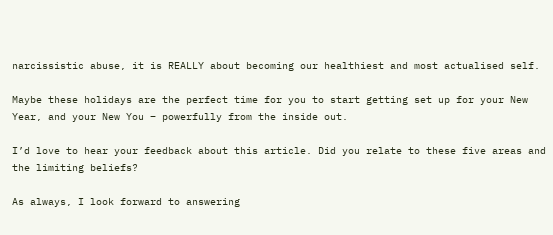narcissistic abuse, it is REALLY about becoming our healthiest and most actualised self.

Maybe these holidays are the perfect time for you to start getting set up for your New Year, and your New You – powerfully from the inside out.

I’d love to hear your feedback about this article. Did you relate to these five areas and the limiting beliefs?

As always, I look forward to answering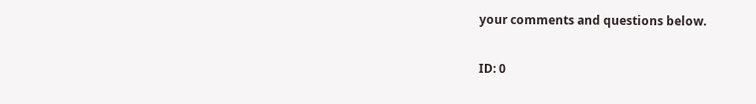your comments and questions below.

ID: 0